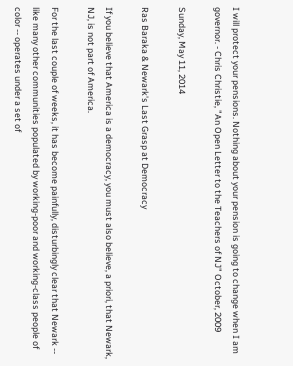I will protect your pensions. Nothing about your pension is going to change when I am governor. - Chris Christie, "An Open Letter to the Teachers of NJ" October, 2009

Sunday, May 11, 2014

Ras Baraka & Newark's Last Grasp at Democracy

If you believe that America is a democracy, you must also believe, a priori, that Newark, NJ, is not part of America.

For the last couple of weeks, it has become painfully, disturbingly clear that Newark -- like many other communities populated by working-poor and working-class people of color -- operates under a set of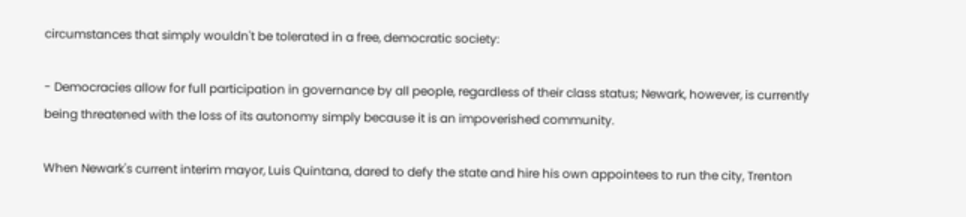circumstances that simply wouldn't be tolerated in a free, democratic society:

- Democracies allow for full participation in governance by all people, regardless of their class status; Newark, however, is currently being threatened with the loss of its autonomy simply because it is an impoverished community.

When Newark's current interim mayor, Luis Quintana, dared to defy the state and hire his own appointees to run the city, Trenton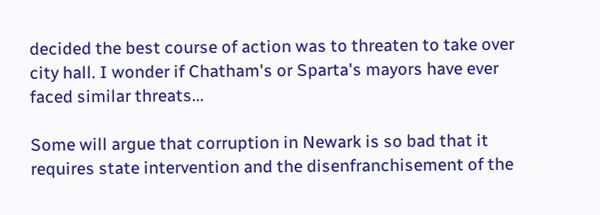decided the best course of action was to threaten to take over city hall. I wonder if Chatham's or Sparta's mayors have ever faced similar threats...

Some will argue that corruption in Newark is so bad that it requires state intervention and the disenfranchisement of the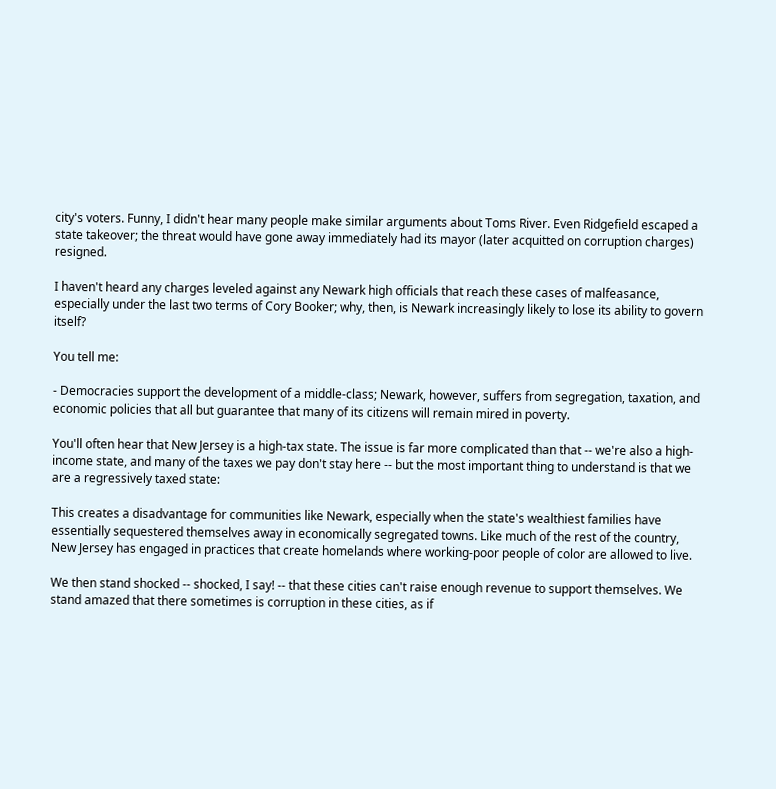city's voters. Funny, I didn't hear many people make similar arguments about Toms River. Even Ridgefield escaped a state takeover; the threat would have gone away immediately had its mayor (later acquitted on corruption charges) resigned.

I haven't heard any charges leveled against any Newark high officials that reach these cases of malfeasance, especially under the last two terms of Cory Booker; why, then, is Newark increasingly likely to lose its ability to govern itself?

You tell me:

- Democracies support the development of a middle-class; Newark, however, suffers from segregation, taxation, and economic policies that all but guarantee that many of its citizens will remain mired in poverty.

You'll often hear that New Jersey is a high-tax state. The issue is far more complicated than that -- we're also a high-income state, and many of the taxes we pay don't stay here -- but the most important thing to understand is that we are a regressively taxed state:

This creates a disadvantage for communities like Newark, especially when the state's wealthiest families have essentially sequestered themselves away in economically segregated towns. Like much of the rest of the country, New Jersey has engaged in practices that create homelands where working-poor people of color are allowed to live.

We then stand shocked -- shocked, I say! -- that these cities can't raise enough revenue to support themselves. We stand amazed that there sometimes is corruption in these cities, as if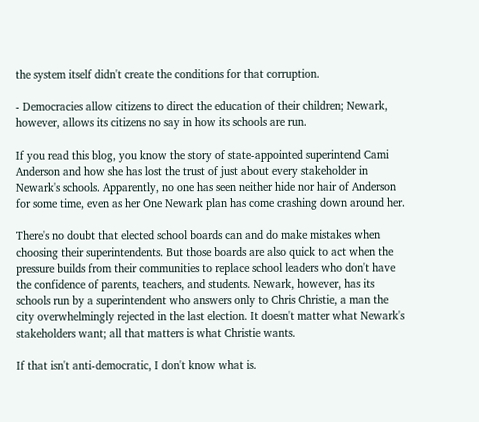the system itself didn't create the conditions for that corruption.

- Democracies allow citizens to direct the education of their children; Newark, however, allows its citizens no say in how its schools are run.

If you read this blog, you know the story of state-appointed superintend Cami Anderson and how she has lost the trust of just about every stakeholder in Newark's schools. Apparently, no one has seen neither hide nor hair of Anderson for some time, even as her One Newark plan has come crashing down around her.

There's no doubt that elected school boards can and do make mistakes when choosing their superintendents. But those boards are also quick to act when the pressure builds from their communities to replace school leaders who don't have the confidence of parents, teachers, and students. Newark, however, has its schools run by a superintendent who answers only to Chris Christie, a man the city overwhelmingly rejected in the last election. It doesn't matter what Newark's stakeholders want; all that matters is what Christie wants.

If that isn't anti-democratic, I don't know what is.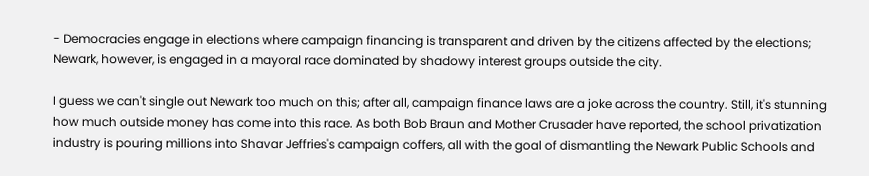- Democracies engage in elections where campaign financing is transparent and driven by the citizens affected by the elections; Newark, however, is engaged in a mayoral race dominated by shadowy interest groups outside the city.

I guess we can't single out Newark too much on this; after all, campaign finance laws are a joke across the country. Still, it's stunning how much outside money has come into this race. As both Bob Braun and Mother Crusader have reported, the school privatization industry is pouring millions into Shavar Jeffries's campaign coffers, all with the goal of dismantling the Newark Public Schools and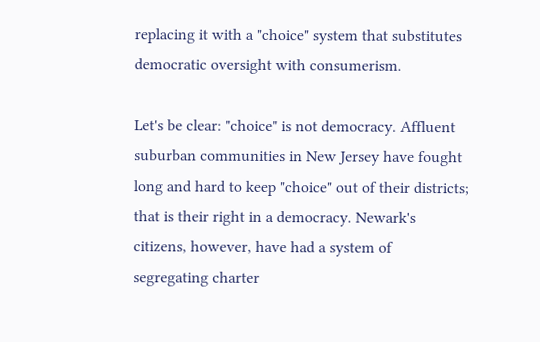replacing it with a "choice" system that substitutes democratic oversight with consumerism.

Let's be clear: "choice" is not democracy. Affluent suburban communities in New Jersey have fought long and hard to keep "choice" out of their districts; that is their right in a democracy. Newark's citizens, however, have had a system of segregating charter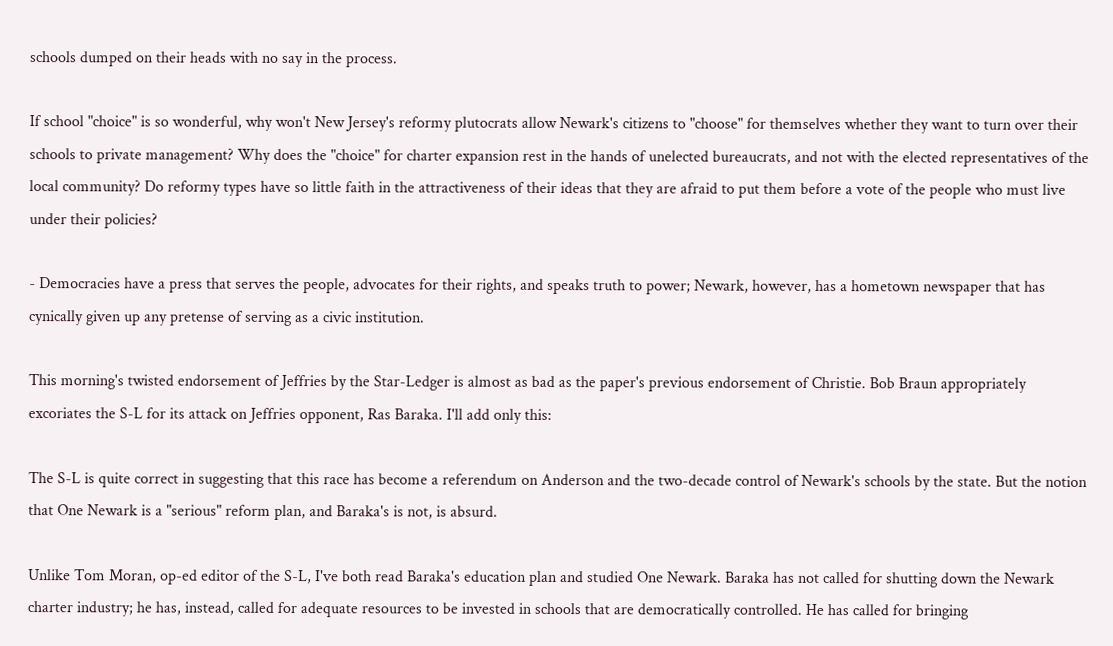schools dumped on their heads with no say in the process.

If school "choice" is so wonderful, why won't New Jersey's reformy plutocrats allow Newark's citizens to "choose" for themselves whether they want to turn over their schools to private management? Why does the "choice" for charter expansion rest in the hands of unelected bureaucrats, and not with the elected representatives of the local community? Do reformy types have so little faith in the attractiveness of their ideas that they are afraid to put them before a vote of the people who must live under their policies?

- Democracies have a press that serves the people, advocates for their rights, and speaks truth to power; Newark, however, has a hometown newspaper that has cynically given up any pretense of serving as a civic institution.

This morning's twisted endorsement of Jeffries by the Star-Ledger is almost as bad as the paper's previous endorsement of Christie. Bob Braun appropriately excoriates the S-L for its attack on Jeffries opponent, Ras Baraka. I'll add only this:

The S-L is quite correct in suggesting that this race has become a referendum on Anderson and the two-decade control of Newark's schools by the state. But the notion that One Newark is a "serious" reform plan, and Baraka's is not, is absurd.

Unlike Tom Moran, op-ed editor of the S-L, I've both read Baraka's education plan and studied One Newark. Baraka has not called for shutting down the Newark charter industry; he has, instead, called for adequate resources to be invested in schools that are democratically controlled. He has called for bringing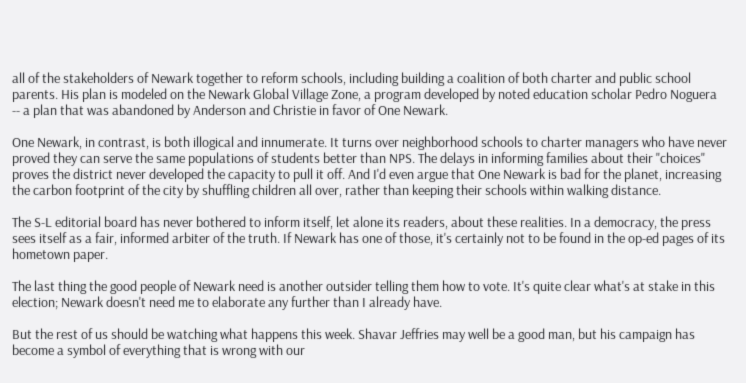all of the stakeholders of Newark together to reform schools, including building a coalition of both charter and public school parents. His plan is modeled on the Newark Global Village Zone, a program developed by noted education scholar Pedro Noguera -- a plan that was abandoned by Anderson and Christie in favor of One Newark.

One Newark, in contrast, is both illogical and innumerate. It turns over neighborhood schools to charter managers who have never proved they can serve the same populations of students better than NPS. The delays in informing families about their "choices" proves the district never developed the capacity to pull it off. And I'd even argue that One Newark is bad for the planet, increasing the carbon footprint of the city by shuffling children all over, rather than keeping their schools within walking distance.

The S-L editorial board has never bothered to inform itself, let alone its readers, about these realities. In a democracy, the press sees itself as a fair, informed arbiter of the truth. If Newark has one of those, it's certainly not to be found in the op-ed pages of its hometown paper.

The last thing the good people of Newark need is another outsider telling them how to vote. It's quite clear what's at stake in this election; Newark doesn't need me to elaborate any further than I already have.

But the rest of us should be watching what happens this week. Shavar Jeffries may well be a good man, but his campaign has become a symbol of everything that is wrong with our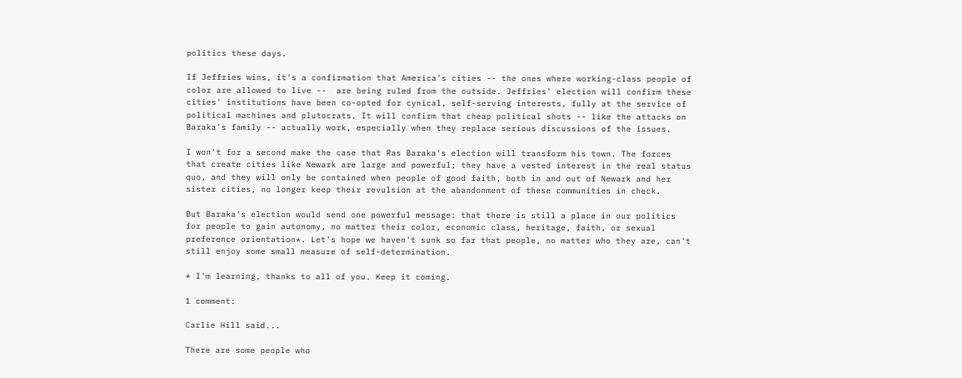politics these days.

If Jeffries wins, it's a confirmation that America's cities -- the ones where working-class people of color are allowed to live --  are being ruled from the outside. Jeffries' election will confirm these cities' institutions have been co-opted for cynical, self-serving interests, fully at the service of political machines and plutocrats. It will confirm that cheap political shots -- like the attacks on Baraka's family -- actually work, especially when they replace serious discussions of the issues.

I won't for a second make the case that Ras Baraka's election will transform his town. The forces that create cities like Newark are large and powerful; they have a vested interest in the real status quo, and they will only be contained when people of good faith, both in and out of Newark and her sister cities, no longer keep their revulsion at the abandonment of these communities in check.

But Baraka's election would send one powerful message: that there is still a place in our politics for people to gain autonomy, no matter their color, economic class, heritage, faith, or sexual preference orientation*. Let's hope we haven't sunk so far that people, no matter who they are, can't still enjoy some small measure of self-determination.

* I'm learning, thanks to all of you. Keep it coming.

1 comment:

Carlie Hill said...

There are some people who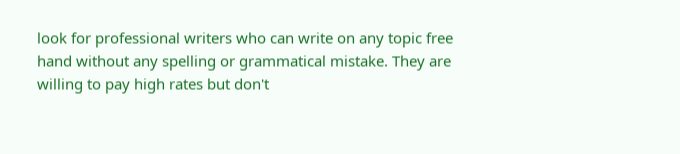look for professional writers who can write on any topic free hand without any spelling or grammatical mistake. They are willing to pay high rates but don't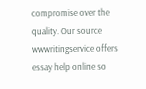compromise over the quality. Our source wwwritingservice offers essay help online so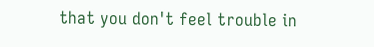that you don't feel trouble in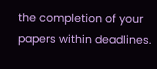the completion of your papers within deadlines.